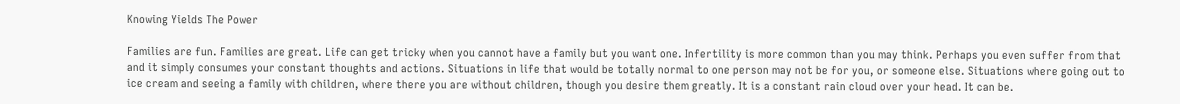Knowing Yields The Power

Families are fun. Families are great. Life can get tricky when you cannot have a family but you want one. Infertility is more common than you may think. Perhaps you even suffer from that and it simply consumes your constant thoughts and actions. Situations in life that would be totally normal to one person may not be for you, or someone else. Situations where going out to ice cream and seeing a family with children, where there you are without children, though you desire them greatly. It is a constant rain cloud over your head. It can be.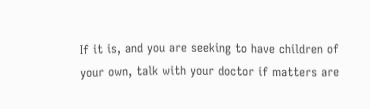If it is, and you are seeking to have children of your own, talk with your doctor if matters are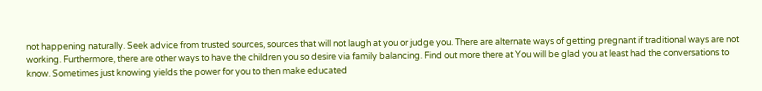not happening naturally. Seek advice from trusted sources, sources that will not laugh at you or judge you. There are alternate ways of getting pregnant if traditional ways are not working. Furthermore, there are other ways to have the children you so desire via family balancing. Find out more there at You will be glad you at least had the conversations to know. Sometimes just knowing yields the power for you to then make educated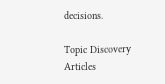decisions.

Topic Discovery Articles